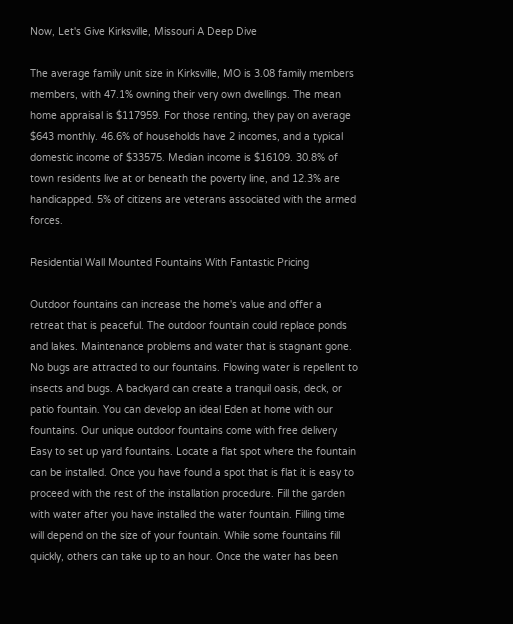Now, Let's Give Kirksville, Missouri A Deep Dive

The average family unit size in Kirksville, MO is 3.08 family members members, with 47.1% owning their very own dwellings. The mean home appraisal is $117959. For those renting, they pay on average $643 monthly. 46.6% of households have 2 incomes, and a typical domestic income of $33575. Median income is $16109. 30.8% of town residents live at or beneath the poverty line, and 12.3% are handicapped. 5% of citizens are veterans associated with the armed forces.

Residential Wall Mounted Fountains With Fantastic Pricing

Outdoor fountains can increase the home's value and offer a retreat that is peaceful. The outdoor fountain could replace ponds and lakes. Maintenance problems and water that is stagnant gone. No bugs are attracted to our fountains. Flowing water is repellent to insects and bugs. A backyard can create a tranquil oasis, deck, or patio fountain. You can develop an ideal Eden at home with our fountains. Our unique outdoor fountains come with free delivery Easy to set up yard fountains. Locate a flat spot where the fountain can be installed. Once you have found a spot that is flat it is easy to proceed with the rest of the installation procedure. Fill the garden with water after you have installed the water fountain. Filling time will depend on the size of your fountain. While some fountains fill quickly, others can take up to an hour. Once the water has been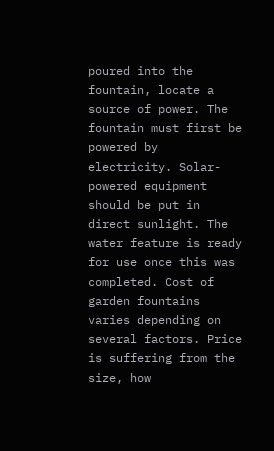poured into the fountain, locate a source of power. The fountain must first be powered by electricity. Solar-powered equipment should be put in direct sunlight. The water feature is ready for use once this was completed. Cost of garden fountains varies depending on several factors. Price is suffering from the size, how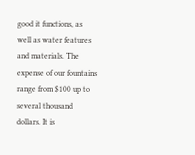good it functions, as well as water features and materials. The expense of our fountains range from $100 up to several thousand dollars. It is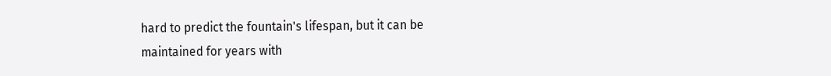hard to predict the fountain's lifespan, but it can be maintained for years with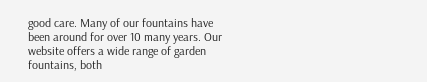good care. Many of our fountains have been around for over 10 many years. Our website offers a wide range of garden fountains, both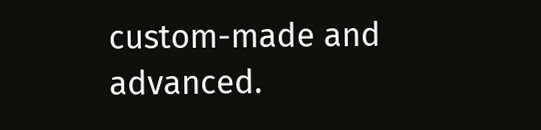custom-made and advanced.